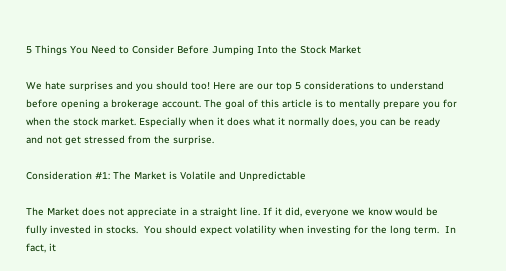5 Things You Need to Consider Before Jumping Into the Stock Market

We hate surprises and you should too! Here are our top 5 considerations to understand before opening a brokerage account. The goal of this article is to mentally prepare you for when the stock market. Especially when it does what it normally does, you can be ready and not get stressed from the surprise.

Consideration #1: The Market is Volatile and Unpredictable

The Market does not appreciate in a straight line. If it did, everyone we know would be fully invested in stocks.  You should expect volatility when investing for the long term.  In fact, it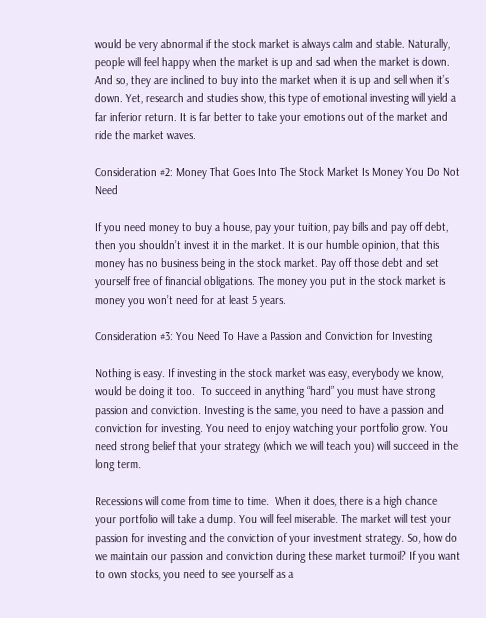would be very abnormal if the stock market is always calm and stable. Naturally, people will feel happy when the market is up and sad when the market is down.  And so, they are inclined to buy into the market when it is up and sell when it’s down. Yet, research and studies show, this type of emotional investing will yield a far inferior return. It is far better to take your emotions out of the market and ride the market waves.

Consideration #2: Money That Goes Into The Stock Market Is Money You Do Not Need

If you need money to buy a house, pay your tuition, pay bills and pay off debt, then you shouldn’t invest it in the market. It is our humble opinion, that this money has no business being in the stock market. Pay off those debt and set yourself free of financial obligations. The money you put in the stock market is money you won’t need for at least 5 years.

Consideration #3: You Need To Have a Passion and Conviction for Investing

Nothing is easy. If investing in the stock market was easy, everybody we know, would be doing it too.  To succeed in anything “hard” you must have strong passion and conviction. Investing is the same, you need to have a passion and conviction for investing. You need to enjoy watching your portfolio grow. You need strong belief that your strategy (which we will teach you) will succeed in the long term.

Recessions will come from time to time.  When it does, there is a high chance your portfolio will take a dump. You will feel miserable. The market will test your passion for investing and the conviction of your investment strategy. So, how do we maintain our passion and conviction during these market turmoil? If you want to own stocks, you need to see yourself as a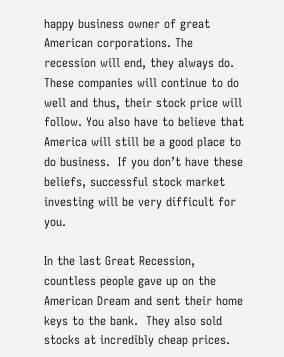happy business owner of great American corporations. The recession will end, they always do. These companies will continue to do well and thus, their stock price will follow. You also have to believe that America will still be a good place to do business.  If you don’t have these beliefs, successful stock market investing will be very difficult for you.

In the last Great Recession, countless people gave up on the American Dream and sent their home keys to the bank.  They also sold stocks at incredibly cheap prices.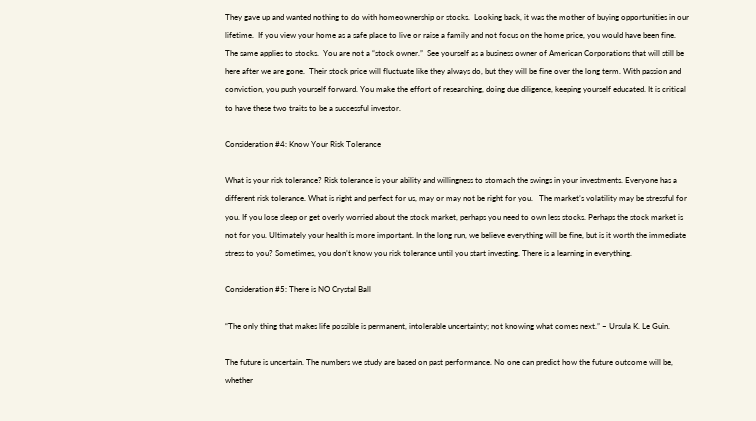They gave up and wanted nothing to do with homeownership or stocks.  Looking back, it was the mother of buying opportunities in our lifetime.  If you view your home as a safe place to live or raise a family and not focus on the home price, you would have been fine.  The same applies to stocks.  You are not a “stock owner.”  See yourself as a business owner of American Corporations that will still be here after we are gone.  Their stock price will fluctuate like they always do, but they will be fine over the long term. With passion and conviction, you push yourself forward. You make the effort of researching, doing due diligence, keeping yourself educated. It is critical to have these two traits to be a successful investor.

Consideration #4: Know Your Risk Tolerance

What is your risk tolerance? Risk tolerance is your ability and willingness to stomach the swings in your investments. Everyone has a different risk tolerance. What is right and perfect for us, may or may not be right for you.   The market’s volatility may be stressful for you. If you lose sleep or get overly worried about the stock market, perhaps you need to own less stocks. Perhaps the stock market is not for you. Ultimately your health is more important. In the long run, we believe everything will be fine, but is it worth the immediate stress to you? Sometimes, you don’t know you risk tolerance until you start investing. There is a learning in everything.

Consideration #5: There is NO Crystal Ball

“The only thing that makes life possible is permanent, intolerable uncertainty; not knowing what comes next.” – Ursula K. Le Guin.

The future is uncertain. The numbers we study are based on past performance. No one can predict how the future outcome will be, whether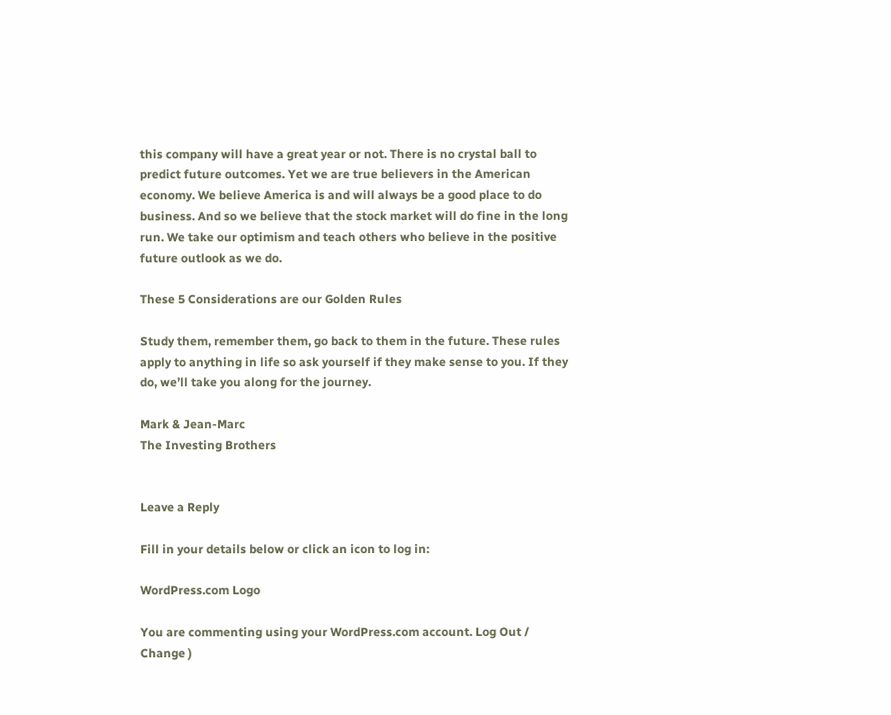this company will have a great year or not. There is no crystal ball to predict future outcomes. Yet we are true believers in the American economy. We believe America is and will always be a good place to do business. And so we believe that the stock market will do fine in the long run. We take our optimism and teach others who believe in the positive future outlook as we do.

These 5 Considerations are our Golden Rules

Study them, remember them, go back to them in the future. These rules apply to anything in life so ask yourself if they make sense to you. If they do, we’ll take you along for the journey.

Mark & Jean-Marc
The Investing Brothers


Leave a Reply

Fill in your details below or click an icon to log in:

WordPress.com Logo

You are commenting using your WordPress.com account. Log Out /  Change )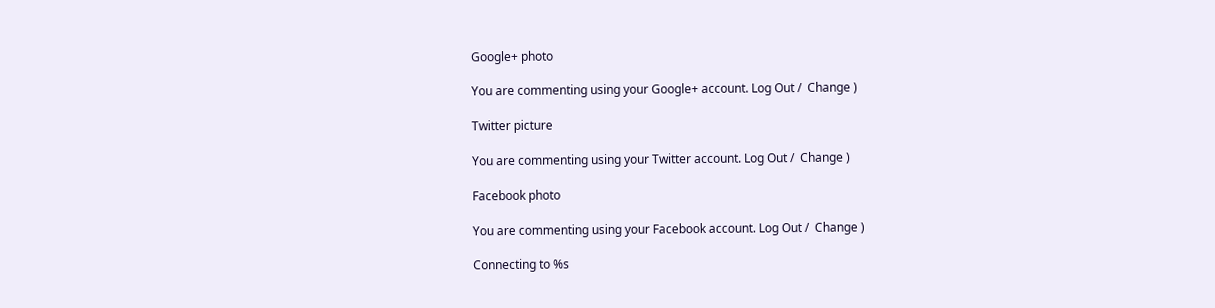Google+ photo

You are commenting using your Google+ account. Log Out /  Change )

Twitter picture

You are commenting using your Twitter account. Log Out /  Change )

Facebook photo

You are commenting using your Facebook account. Log Out /  Change )

Connecting to %s